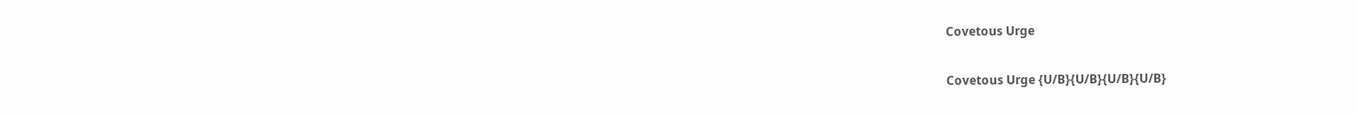Covetous Urge

Covetous Urge {U/B}{U/B}{U/B}{U/B}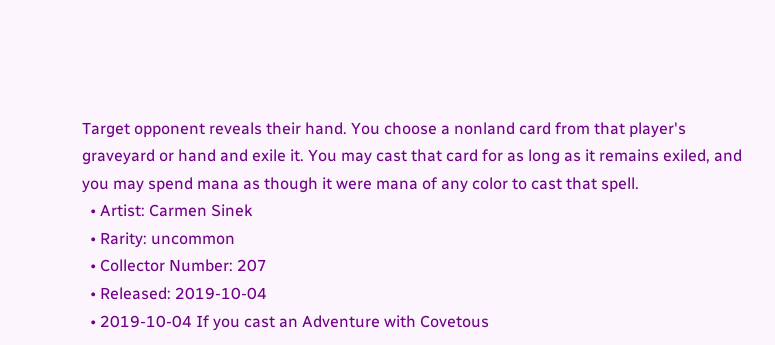Target opponent reveals their hand. You choose a nonland card from that player's graveyard or hand and exile it. You may cast that card for as long as it remains exiled, and you may spend mana as though it were mana of any color to cast that spell.
  • Artist: Carmen Sinek
  • Rarity: uncommon
  • Collector Number: 207
  • Released: 2019-10-04
  • 2019-10-04 If you cast an Adventure with Covetous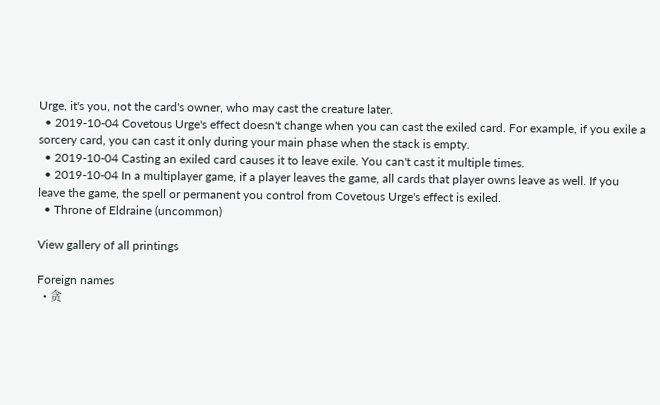Urge, it's you, not the card's owner, who may cast the creature later.
  • 2019-10-04 Covetous Urge's effect doesn't change when you can cast the exiled card. For example, if you exile a sorcery card, you can cast it only during your main phase when the stack is empty.
  • 2019-10-04 Casting an exiled card causes it to leave exile. You can't cast it multiple times.
  • 2019-10-04 In a multiplayer game, if a player leaves the game, all cards that player owns leave as well. If you leave the game, the spell or permanent you control from Covetous Urge's effect is exiled.
  • Throne of Eldraine (uncommon)

View gallery of all printings

Foreign names
  • 贪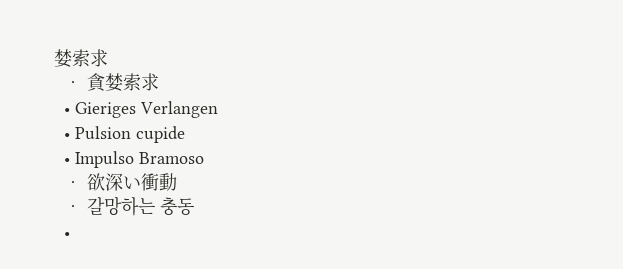婪索求
  • 貪婪索求
  • Gieriges Verlangen
  • Pulsion cupide
  • Impulso Bramoso
  • 欲深い衝動
  • 갈망하는 충동
  •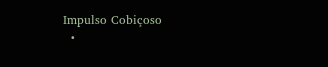Impulso Cobiçoso
  •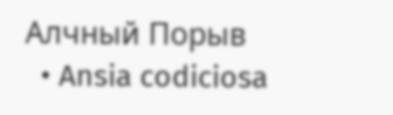Алчный Порыв
  • Ansia codiciosa